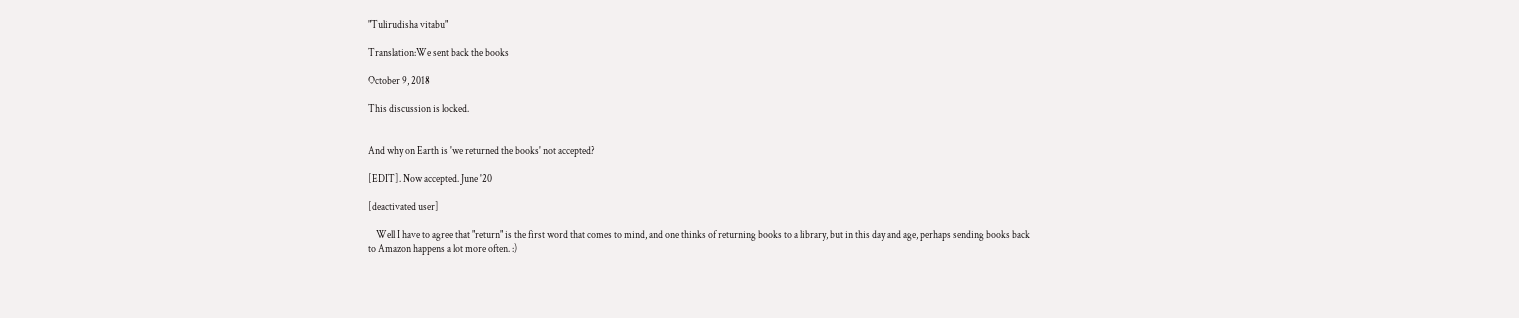"Tulirudisha vitabu"

Translation:We sent back the books

October 9, 2018

This discussion is locked.


And why on Earth is 'we returned the books' not accepted?

[EDIT]. Now accepted. June '20

[deactivated user]

    Well I have to agree that "return" is the first word that comes to mind, and one thinks of returning books to a library, but in this day and age, perhaps sending books back to Amazon happens a lot more often. :)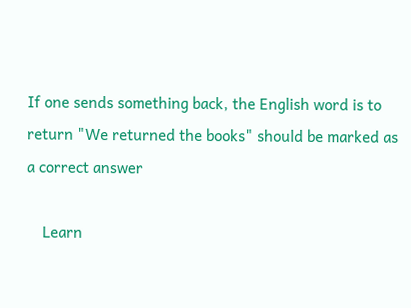If one sends something back, the English word is to return "We returned the books" should be marked as a correct answer

    Learn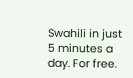Swahili in just 5 minutes a day. For free.